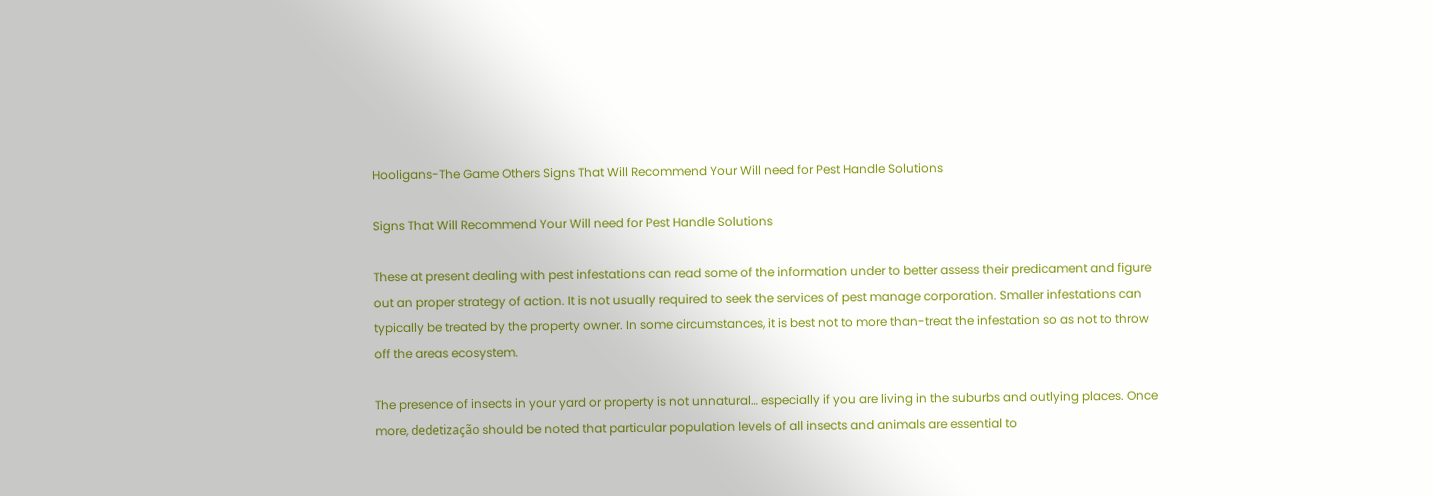Hooligans-The Game Others Signs That Will Recommend Your Will need for Pest Handle Solutions

Signs That Will Recommend Your Will need for Pest Handle Solutions

These at present dealing with pest infestations can read some of the information under to better assess their predicament and figure out an proper strategy of action. It is not usually required to seek the services of pest manage corporation. Smaller infestations can typically be treated by the property owner. In some circumstances, it is best not to more than-treat the infestation so as not to throw off the areas ecosystem.

The presence of insects in your yard or property is not unnatural… especially if you are living in the suburbs and outlying places. Once more, dedetização should be noted that particular population levels of all insects and animals are essential to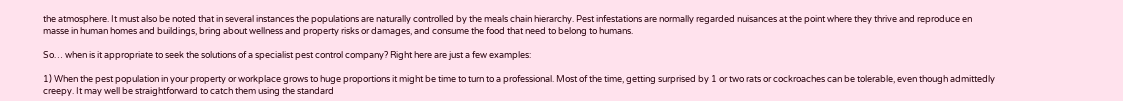the atmosphere. It must also be noted that in several instances the populations are naturally controlled by the meals chain hierarchy. Pest infestations are normally regarded nuisances at the point where they thrive and reproduce en masse in human homes and buildings, bring about wellness and property risks or damages, and consume the food that need to belong to humans.

So… when is it appropriate to seek the solutions of a specialist pest control company? Right here are just a few examples:

1) When the pest population in your property or workplace grows to huge proportions it might be time to turn to a professional. Most of the time, getting surprised by 1 or two rats or cockroaches can be tolerable, even though admittedly creepy. It may well be straightforward to catch them using the standard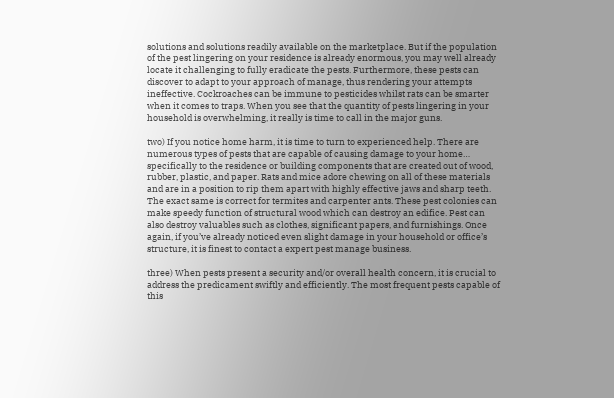solutions and solutions readily available on the marketplace. But if the population of the pest lingering on your residence is already enormous, you may well already locate it challenging to fully eradicate the pests. Furthermore, these pests can discover to adapt to your approach of manage, thus rendering your attempts ineffective. Cockroaches can be immune to pesticides whilst rats can be smarter when it comes to traps. When you see that the quantity of pests lingering in your household is overwhelming, it really is time to call in the major guns.

two) If you notice home harm, it is time to turn to experienced help. There are numerous types of pests that are capable of causing damage to your home… specifically to the residence or building components that are created out of wood, rubber, plastic, and paper. Rats and mice adore chewing on all of these materials and are in a position to rip them apart with highly effective jaws and sharp teeth. The exact same is correct for termites and carpenter ants. These pest colonies can make speedy function of structural wood which can destroy an edifice. Pest can also destroy valuables such as clothes, significant papers, and furnishings. Once again, if you’ve already noticed even slight damage in your household or office’s structure, it is finest to contact a expert pest manage business.

three) When pests present a security and/or overall health concern, it is crucial to address the predicament swiftly and efficiently. The most frequent pests capable of this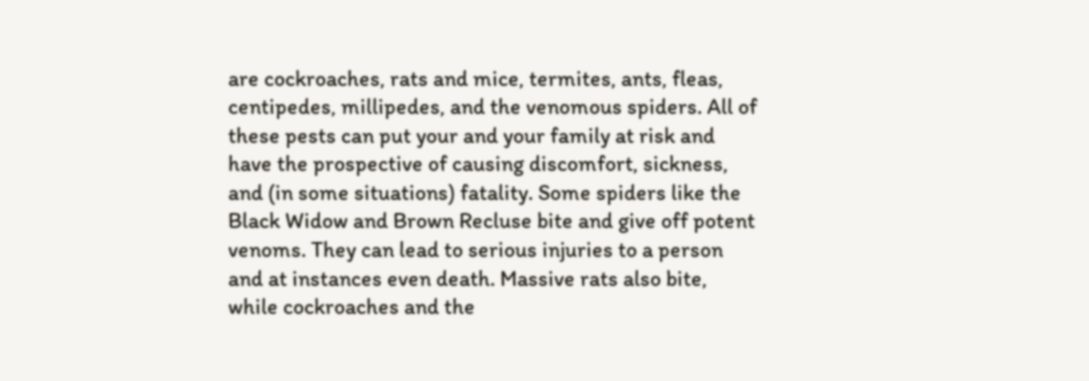are cockroaches, rats and mice, termites, ants, fleas, centipedes, millipedes, and the venomous spiders. All of these pests can put your and your family at risk and have the prospective of causing discomfort, sickness, and (in some situations) fatality. Some spiders like the Black Widow and Brown Recluse bite and give off potent venoms. They can lead to serious injuries to a person and at instances even death. Massive rats also bite, while cockroaches and the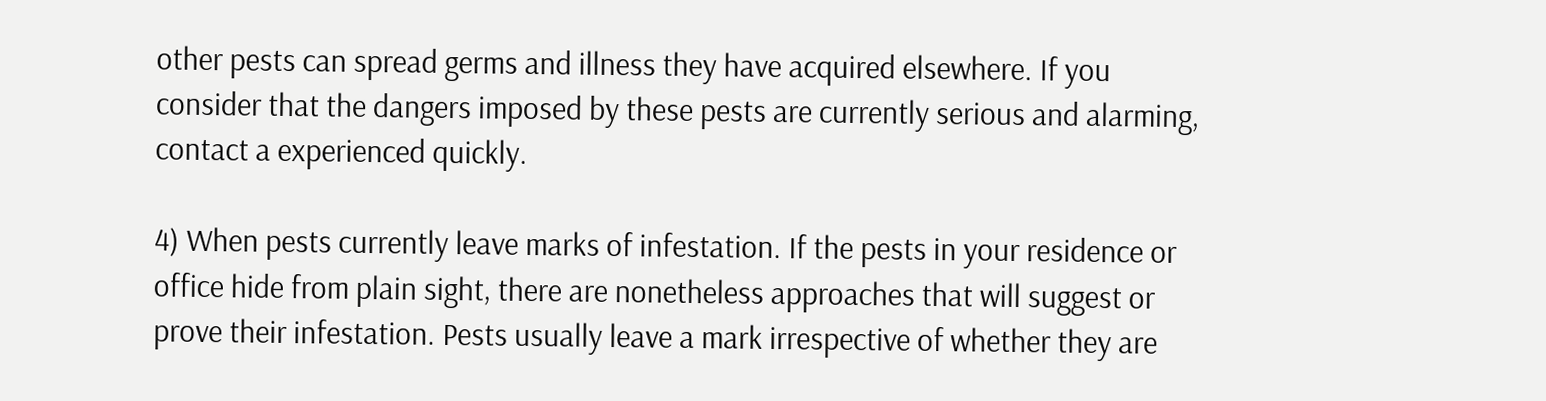other pests can spread germs and illness they have acquired elsewhere. If you consider that the dangers imposed by these pests are currently serious and alarming, contact a experienced quickly.

4) When pests currently leave marks of infestation. If the pests in your residence or office hide from plain sight, there are nonetheless approaches that will suggest or prove their infestation. Pests usually leave a mark irrespective of whether they are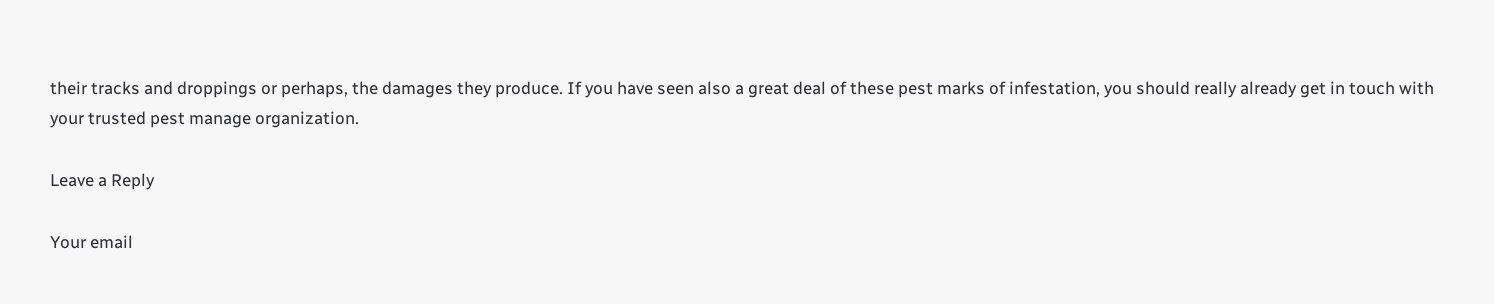their tracks and droppings or perhaps, the damages they produce. If you have seen also a great deal of these pest marks of infestation, you should really already get in touch with your trusted pest manage organization.

Leave a Reply

Your email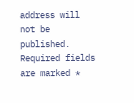address will not be published. Required fields are marked *